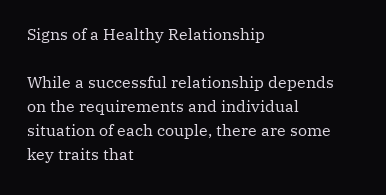Signs of a Healthy Relationship

While a successful relationship depends on the requirements and individual situation of each couple, there are some key traits that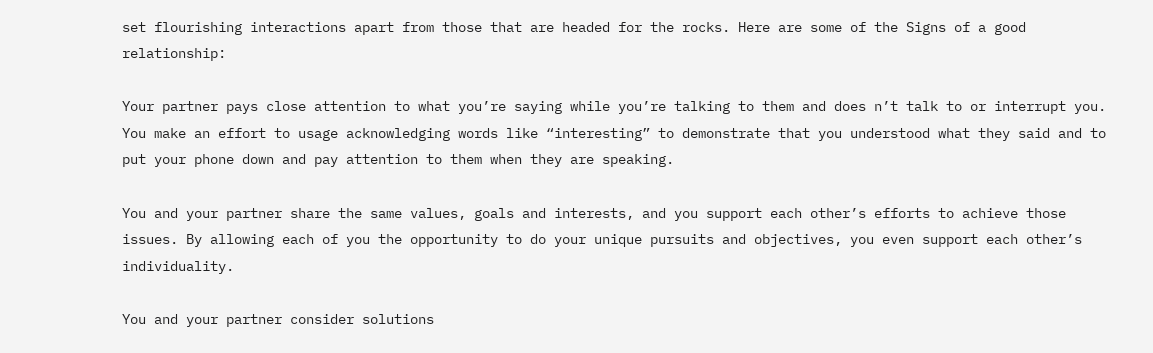set flourishing interactions apart from those that are headed for the rocks. Here are some of the Signs of a good relationship:

Your partner pays close attention to what you’re saying while you’re talking to them and does n’t talk to or interrupt you. You make an effort to usage acknowledging words like “interesting” to demonstrate that you understood what they said and to put your phone down and pay attention to them when they are speaking.

You and your partner share the same values, goals and interests, and you support each other’s efforts to achieve those issues. By allowing each of you the opportunity to do your unique pursuits and objectives, you even support each other’s individuality.

You and your partner consider solutions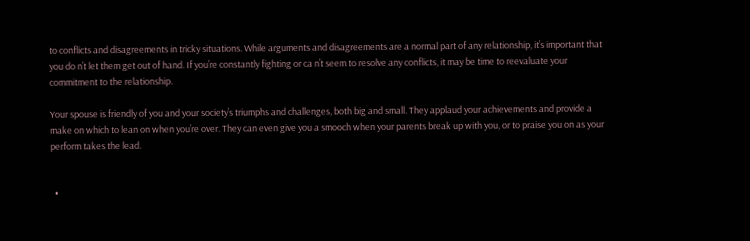to conflicts and disagreements in tricky situations. While arguments and disagreements are a normal part of any relationship, it’s important that you do n’t let them get out of hand. If you’re constantly fighting or ca n’t seem to resolve any conflicts, it may be time to reevaluate your commitment to the relationship.

Your spouse is friendly of you and your society’s triumphs and challenges, both big and small. They applaud your achievements and provide a make on which to lean on when you’re over. They can even give you a smooch when your parents break up with you, or to praise you on as your perform takes the lead.


  •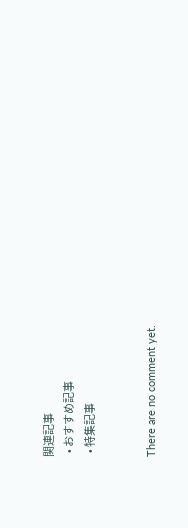関連記事
  • おすすめ記事
  • 特集記事


There are no comment yet.